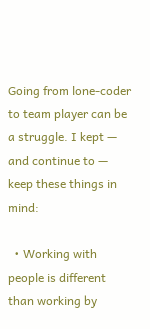Going from lone-coder to team player can be a struggle. I kept — and continue to — keep these things in mind:

  • Working with people is different than working by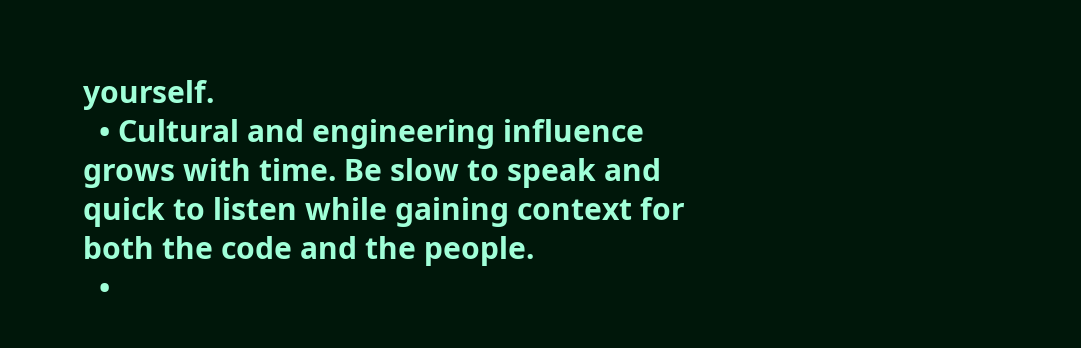yourself.
  • Cultural and engineering influence grows with time. Be slow to speak and quick to listen while gaining context for both the code and the people.
  •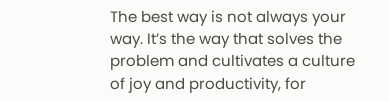The best way is not always your way. It’s the way that solves the problem and cultivates a culture of joy and productivity, for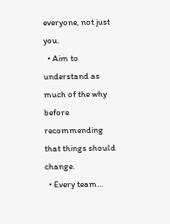everyone, not just you.
  • Aim to understand as much of the why before recommending that things should change.
  • Every team…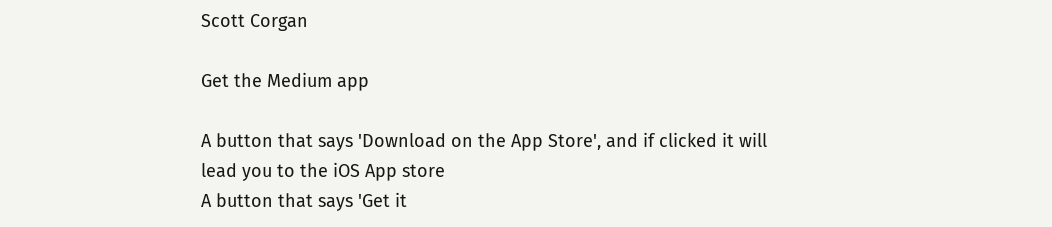Scott Corgan

Get the Medium app

A button that says 'Download on the App Store', and if clicked it will lead you to the iOS App store
A button that says 'Get it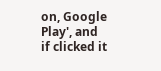on, Google Play', and if clicked it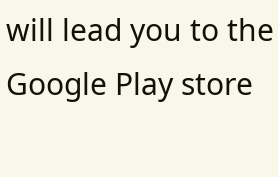will lead you to the Google Play store